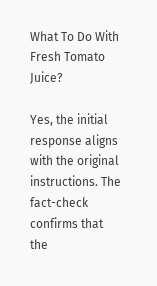What To Do With Fresh Tomato Juice?

Yes, the initial response aligns with the original instructions. The fact-check confirms that the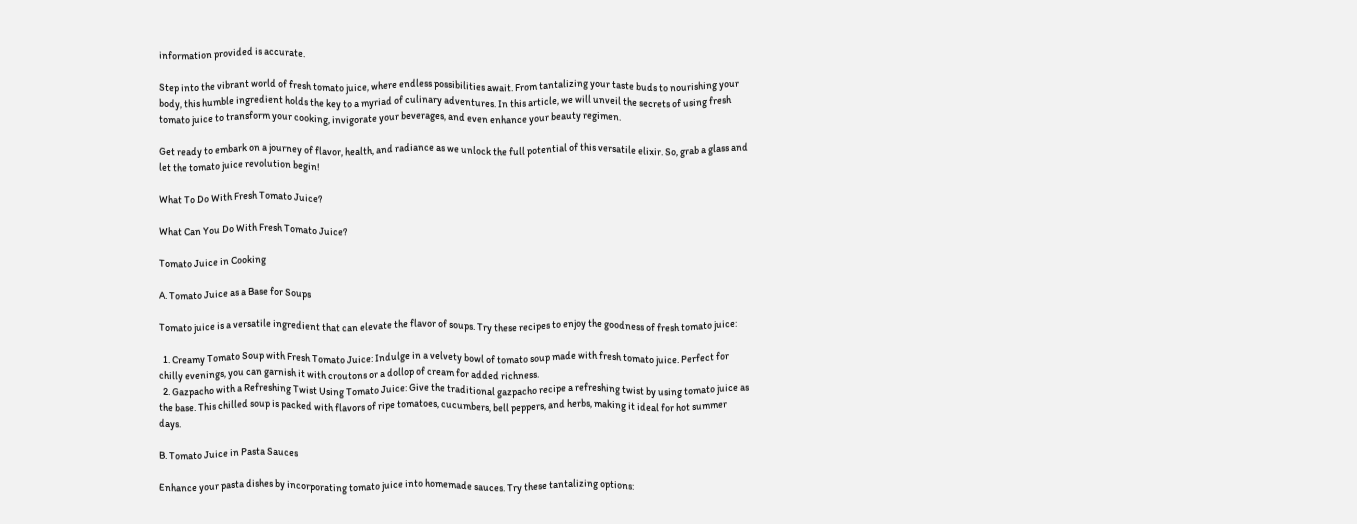information provided is accurate.

Step into the vibrant world of fresh tomato juice, where endless possibilities await. From tantalizing your taste buds to nourishing your body, this humble ingredient holds the key to a myriad of culinary adventures. In this article, we will unveil the secrets of using fresh tomato juice to transform your cooking, invigorate your beverages, and even enhance your beauty regimen.

Get ready to embark on a journey of flavor, health, and radiance as we unlock the full potential of this versatile elixir. So, grab a glass and let the tomato juice revolution begin!

What To Do With Fresh Tomato Juice?

What Can You Do With Fresh Tomato Juice?

Tomato Juice in Cooking

A. Tomato Juice as a Base for Soups

Tomato juice is a versatile ingredient that can elevate the flavor of soups. Try these recipes to enjoy the goodness of fresh tomato juice:

  1. Creamy Tomato Soup with Fresh Tomato Juice: Indulge in a velvety bowl of tomato soup made with fresh tomato juice. Perfect for chilly evenings, you can garnish it with croutons or a dollop of cream for added richness.
  2. Gazpacho with a Refreshing Twist Using Tomato Juice: Give the traditional gazpacho recipe a refreshing twist by using tomato juice as the base. This chilled soup is packed with flavors of ripe tomatoes, cucumbers, bell peppers, and herbs, making it ideal for hot summer days.

B. Tomato Juice in Pasta Sauces

Enhance your pasta dishes by incorporating tomato juice into homemade sauces. Try these tantalizing options: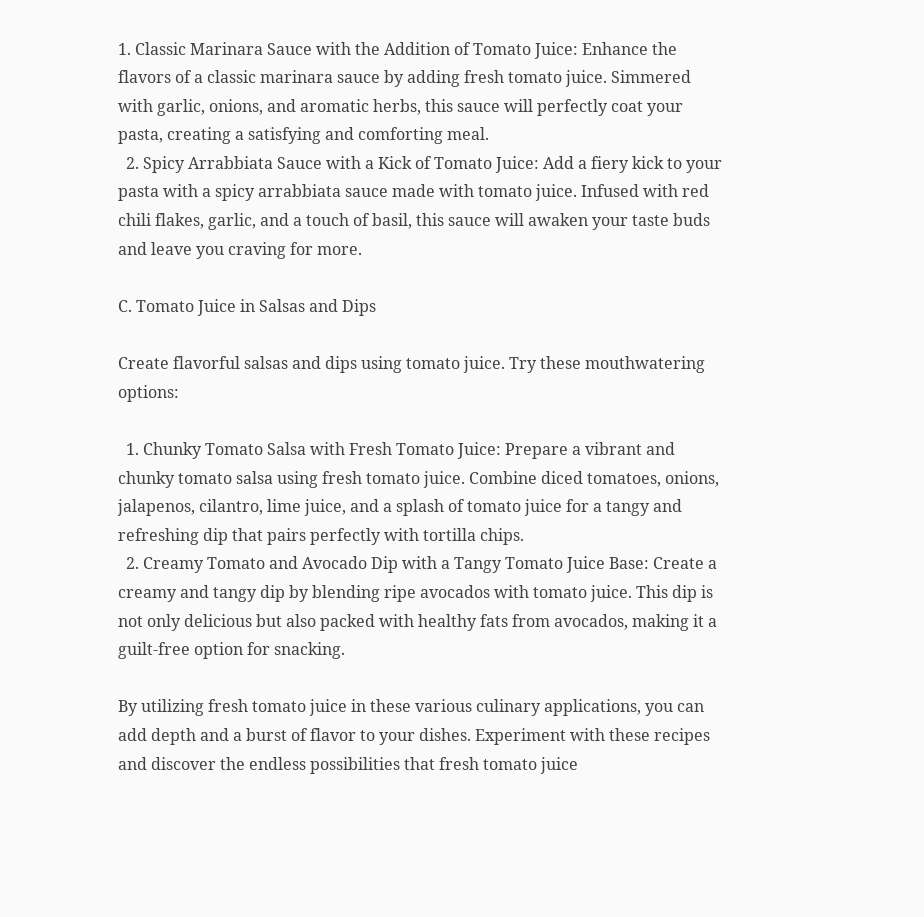1. Classic Marinara Sauce with the Addition of Tomato Juice: Enhance the flavors of a classic marinara sauce by adding fresh tomato juice. Simmered with garlic, onions, and aromatic herbs, this sauce will perfectly coat your pasta, creating a satisfying and comforting meal.
  2. Spicy Arrabbiata Sauce with a Kick of Tomato Juice: Add a fiery kick to your pasta with a spicy arrabbiata sauce made with tomato juice. Infused with red chili flakes, garlic, and a touch of basil, this sauce will awaken your taste buds and leave you craving for more.

C. Tomato Juice in Salsas and Dips

Create flavorful salsas and dips using tomato juice. Try these mouthwatering options:

  1. Chunky Tomato Salsa with Fresh Tomato Juice: Prepare a vibrant and chunky tomato salsa using fresh tomato juice. Combine diced tomatoes, onions, jalapenos, cilantro, lime juice, and a splash of tomato juice for a tangy and refreshing dip that pairs perfectly with tortilla chips.
  2. Creamy Tomato and Avocado Dip with a Tangy Tomato Juice Base: Create a creamy and tangy dip by blending ripe avocados with tomato juice. This dip is not only delicious but also packed with healthy fats from avocados, making it a guilt-free option for snacking.

By utilizing fresh tomato juice in these various culinary applications, you can add depth and a burst of flavor to your dishes. Experiment with these recipes and discover the endless possibilities that fresh tomato juice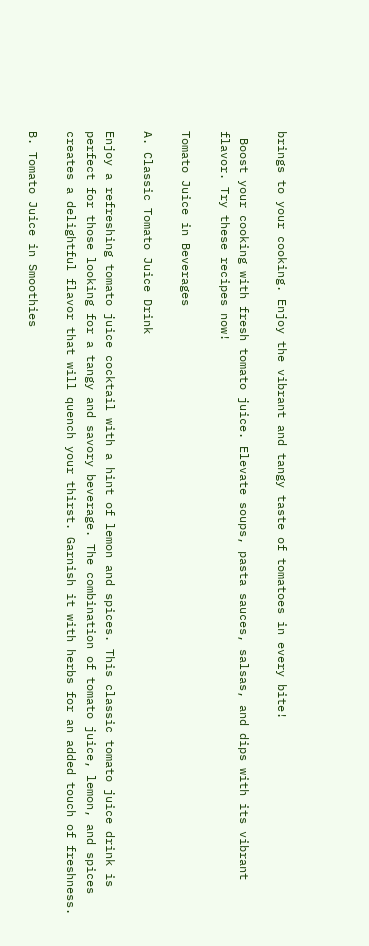brings to your cooking. Enjoy the vibrant and tangy taste of tomatoes in every bite!

 Boost your cooking with fresh tomato juice. Elevate soups, pasta sauces, salsas, and dips with its vibrant flavor. Try these recipes now!

Tomato Juice in Beverages

A. Classic Tomato Juice Drink

Enjoy a refreshing tomato juice cocktail with a hint of lemon and spices. This classic tomato juice drink is perfect for those looking for a tangy and savory beverage. The combination of tomato juice, lemon, and spices creates a delightful flavor that will quench your thirst. Garnish it with herbs for an added touch of freshness.

B. Tomato Juice in Smoothies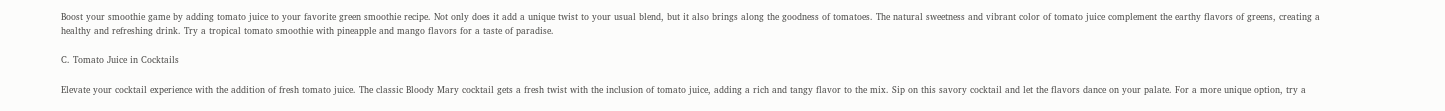Boost your smoothie game by adding tomato juice to your favorite green smoothie recipe. Not only does it add a unique twist to your usual blend, but it also brings along the goodness of tomatoes. The natural sweetness and vibrant color of tomato juice complement the earthy flavors of greens, creating a healthy and refreshing drink. Try a tropical tomato smoothie with pineapple and mango flavors for a taste of paradise.

C. Tomato Juice in Cocktails

Elevate your cocktail experience with the addition of fresh tomato juice. The classic Bloody Mary cocktail gets a fresh twist with the inclusion of tomato juice, adding a rich and tangy flavor to the mix. Sip on this savory cocktail and let the flavors dance on your palate. For a more unique option, try a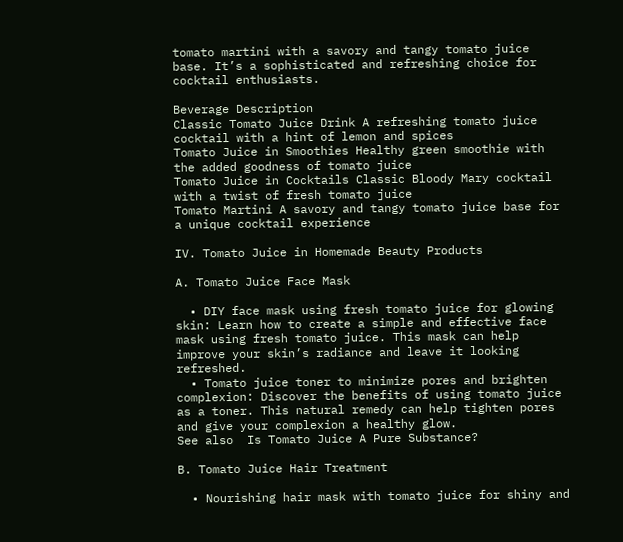tomato martini with a savory and tangy tomato juice base. It’s a sophisticated and refreshing choice for cocktail enthusiasts.

Beverage Description
Classic Tomato Juice Drink A refreshing tomato juice cocktail with a hint of lemon and spices
Tomato Juice in Smoothies Healthy green smoothie with the added goodness of tomato juice
Tomato Juice in Cocktails Classic Bloody Mary cocktail with a twist of fresh tomato juice
Tomato Martini A savory and tangy tomato juice base for a unique cocktail experience

IV. Tomato Juice in Homemade Beauty Products

A. Tomato Juice Face Mask

  • DIY face mask using fresh tomato juice for glowing skin: Learn how to create a simple and effective face mask using fresh tomato juice. This mask can help improve your skin’s radiance and leave it looking refreshed.
  • Tomato juice toner to minimize pores and brighten complexion: Discover the benefits of using tomato juice as a toner. This natural remedy can help tighten pores and give your complexion a healthy glow.
See also  Is Tomato Juice A Pure Substance?

B. Tomato Juice Hair Treatment

  • Nourishing hair mask with tomato juice for shiny and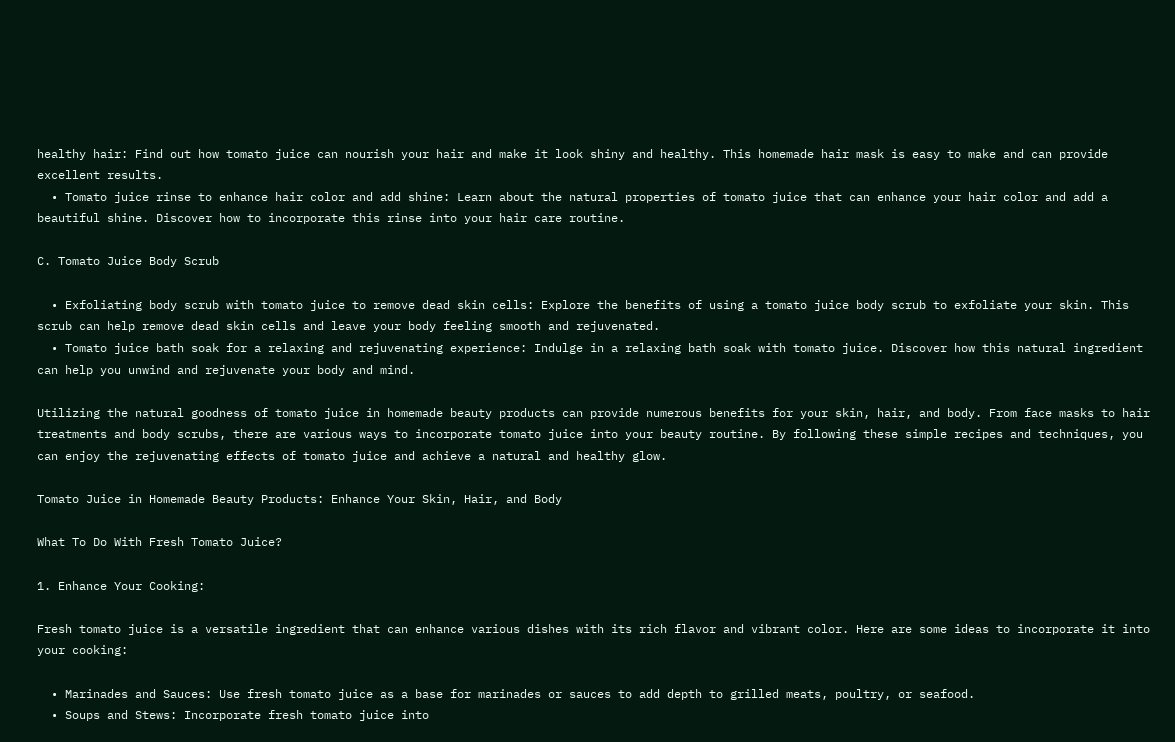healthy hair: Find out how tomato juice can nourish your hair and make it look shiny and healthy. This homemade hair mask is easy to make and can provide excellent results.
  • Tomato juice rinse to enhance hair color and add shine: Learn about the natural properties of tomato juice that can enhance your hair color and add a beautiful shine. Discover how to incorporate this rinse into your hair care routine.

C. Tomato Juice Body Scrub

  • Exfoliating body scrub with tomato juice to remove dead skin cells: Explore the benefits of using a tomato juice body scrub to exfoliate your skin. This scrub can help remove dead skin cells and leave your body feeling smooth and rejuvenated.
  • Tomato juice bath soak for a relaxing and rejuvenating experience: Indulge in a relaxing bath soak with tomato juice. Discover how this natural ingredient can help you unwind and rejuvenate your body and mind.

Utilizing the natural goodness of tomato juice in homemade beauty products can provide numerous benefits for your skin, hair, and body. From face masks to hair treatments and body scrubs, there are various ways to incorporate tomato juice into your beauty routine. By following these simple recipes and techniques, you can enjoy the rejuvenating effects of tomato juice and achieve a natural and healthy glow.

Tomato Juice in Homemade Beauty Products: Enhance Your Skin, Hair, and Body

What To Do With Fresh Tomato Juice?

1. Enhance Your Cooking:

Fresh tomato juice is a versatile ingredient that can enhance various dishes with its rich flavor and vibrant color. Here are some ideas to incorporate it into your cooking:

  • Marinades and Sauces: Use fresh tomato juice as a base for marinades or sauces to add depth to grilled meats, poultry, or seafood.
  • Soups and Stews: Incorporate fresh tomato juice into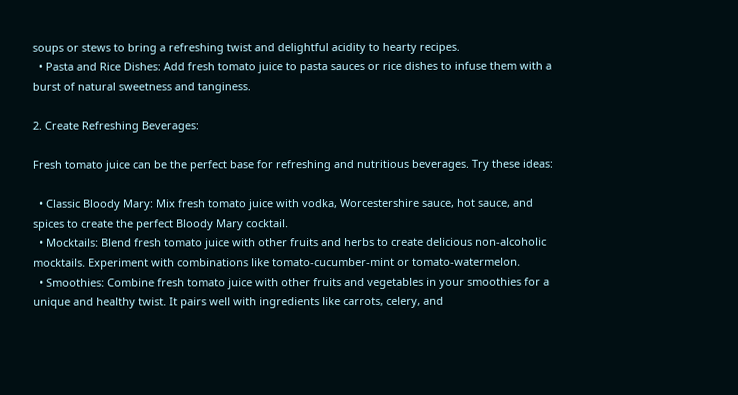soups or stews to bring a refreshing twist and delightful acidity to hearty recipes.
  • Pasta and Rice Dishes: Add fresh tomato juice to pasta sauces or rice dishes to infuse them with a burst of natural sweetness and tanginess.

2. Create Refreshing Beverages:

Fresh tomato juice can be the perfect base for refreshing and nutritious beverages. Try these ideas:

  • Classic Bloody Mary: Mix fresh tomato juice with vodka, Worcestershire sauce, hot sauce, and spices to create the perfect Bloody Mary cocktail.
  • Mocktails: Blend fresh tomato juice with other fruits and herbs to create delicious non-alcoholic mocktails. Experiment with combinations like tomato-cucumber-mint or tomato-watermelon.
  • Smoothies: Combine fresh tomato juice with other fruits and vegetables in your smoothies for a unique and healthy twist. It pairs well with ingredients like carrots, celery, and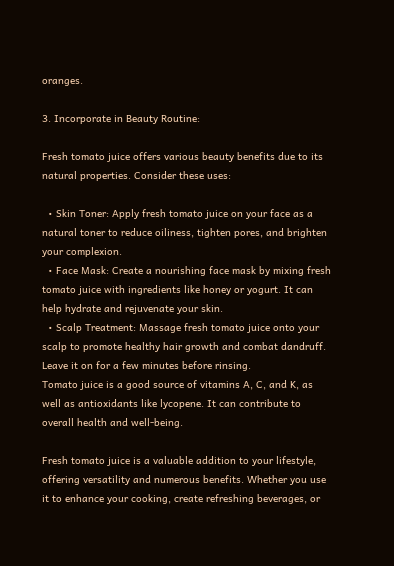oranges.

3. Incorporate in Beauty Routine:

Fresh tomato juice offers various beauty benefits due to its natural properties. Consider these uses:

  • Skin Toner: Apply fresh tomato juice on your face as a natural toner to reduce oiliness, tighten pores, and brighten your complexion.
  • Face Mask: Create a nourishing face mask by mixing fresh tomato juice with ingredients like honey or yogurt. It can help hydrate and rejuvenate your skin.
  • Scalp Treatment: Massage fresh tomato juice onto your scalp to promote healthy hair growth and combat dandruff. Leave it on for a few minutes before rinsing.
Tomato juice is a good source of vitamins A, C, and K, as well as antioxidants like lycopene. It can contribute to overall health and well-being.

Fresh tomato juice is a valuable addition to your lifestyle, offering versatility and numerous benefits. Whether you use it to enhance your cooking, create refreshing beverages, or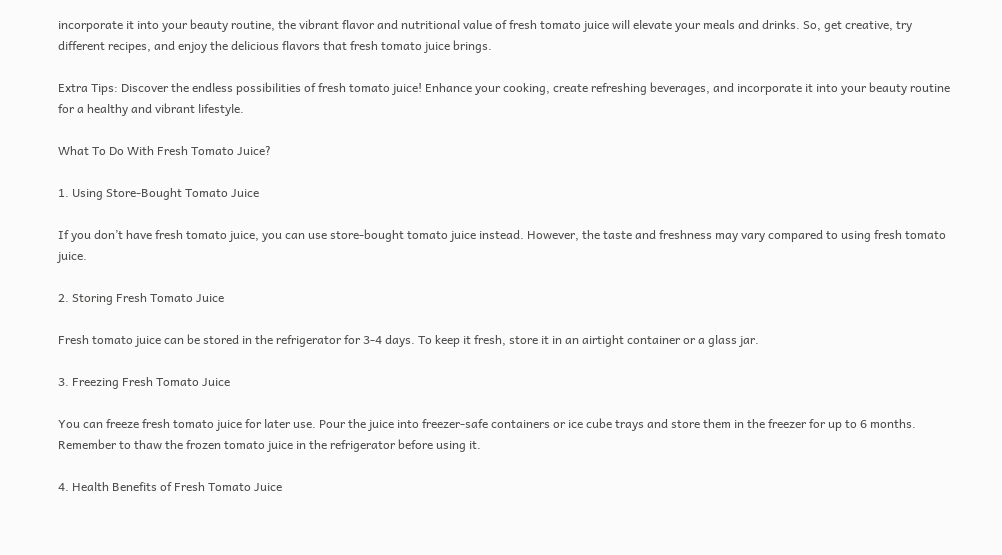incorporate it into your beauty routine, the vibrant flavor and nutritional value of fresh tomato juice will elevate your meals and drinks. So, get creative, try different recipes, and enjoy the delicious flavors that fresh tomato juice brings.

Extra Tips: Discover the endless possibilities of fresh tomato juice! Enhance your cooking, create refreshing beverages, and incorporate it into your beauty routine for a healthy and vibrant lifestyle.

What To Do With Fresh Tomato Juice?

1. Using Store-Bought Tomato Juice

If you don’t have fresh tomato juice, you can use store-bought tomato juice instead. However, the taste and freshness may vary compared to using fresh tomato juice.

2. Storing Fresh Tomato Juice

Fresh tomato juice can be stored in the refrigerator for 3-4 days. To keep it fresh, store it in an airtight container or a glass jar.

3. Freezing Fresh Tomato Juice

You can freeze fresh tomato juice for later use. Pour the juice into freezer-safe containers or ice cube trays and store them in the freezer for up to 6 months. Remember to thaw the frozen tomato juice in the refrigerator before using it.

4. Health Benefits of Fresh Tomato Juice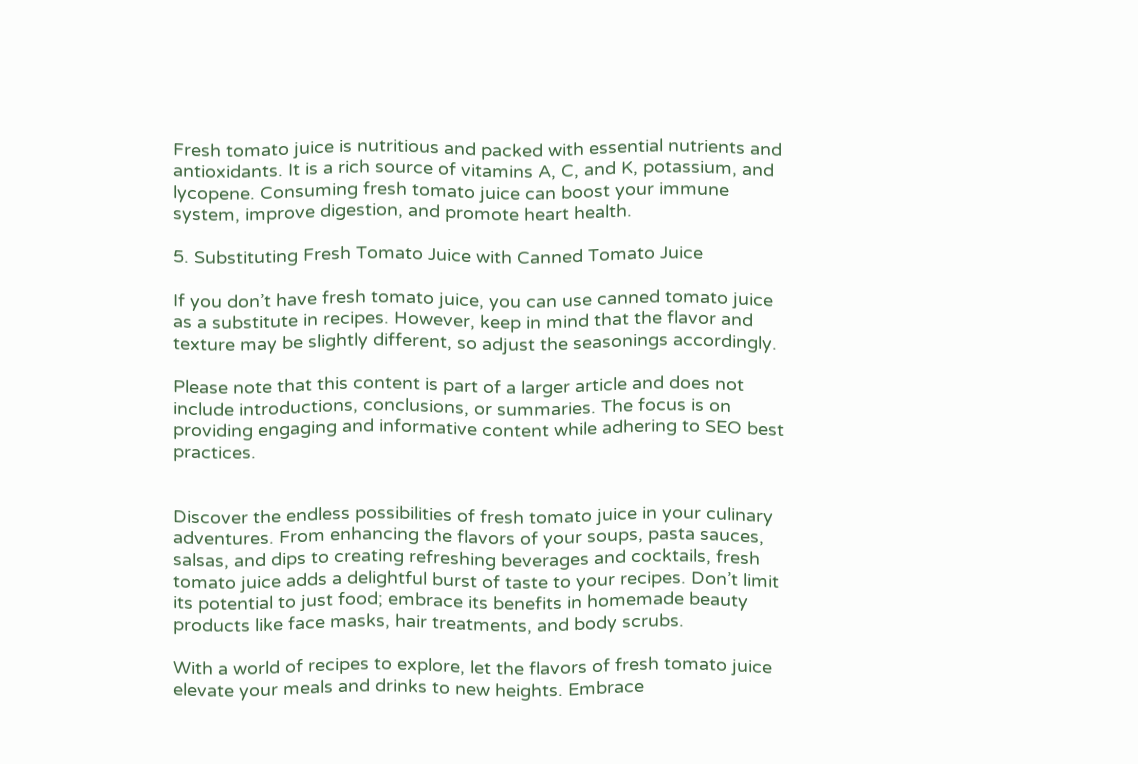Fresh tomato juice is nutritious and packed with essential nutrients and antioxidants. It is a rich source of vitamins A, C, and K, potassium, and lycopene. Consuming fresh tomato juice can boost your immune system, improve digestion, and promote heart health.

5. Substituting Fresh Tomato Juice with Canned Tomato Juice

If you don’t have fresh tomato juice, you can use canned tomato juice as a substitute in recipes. However, keep in mind that the flavor and texture may be slightly different, so adjust the seasonings accordingly.

Please note that this content is part of a larger article and does not include introductions, conclusions, or summaries. The focus is on providing engaging and informative content while adhering to SEO best practices.


Discover the endless possibilities of fresh tomato juice in your culinary adventures. From enhancing the flavors of your soups, pasta sauces, salsas, and dips to creating refreshing beverages and cocktails, fresh tomato juice adds a delightful burst of taste to your recipes. Don’t limit its potential to just food; embrace its benefits in homemade beauty products like face masks, hair treatments, and body scrubs.

With a world of recipes to explore, let the flavors of fresh tomato juice elevate your meals and drinks to new heights. Embrace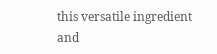this versatile ingredient and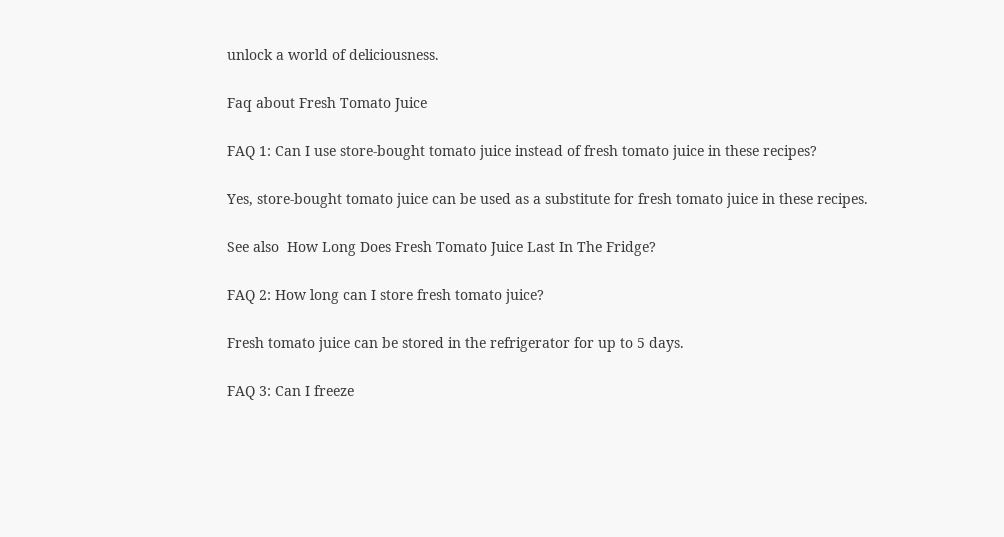unlock a world of deliciousness.

Faq about Fresh Tomato Juice

FAQ 1: Can I use store-bought tomato juice instead of fresh tomato juice in these recipes?

Yes, store-bought tomato juice can be used as a substitute for fresh tomato juice in these recipes.

See also  How Long Does Fresh Tomato Juice Last In The Fridge?

FAQ 2: How long can I store fresh tomato juice?

Fresh tomato juice can be stored in the refrigerator for up to 5 days.

FAQ 3: Can I freeze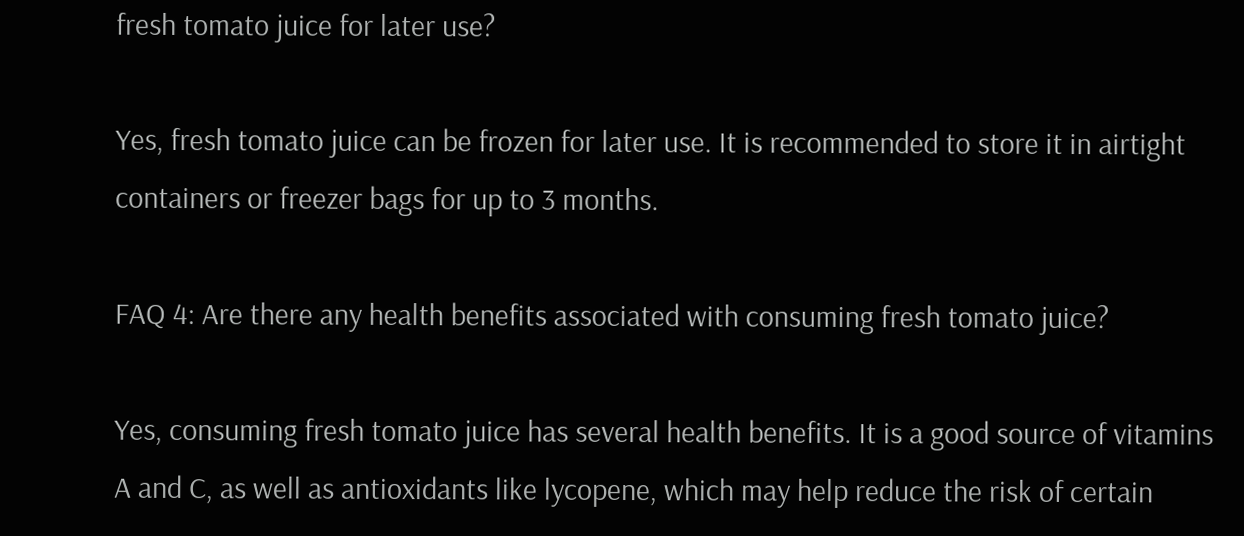fresh tomato juice for later use?

Yes, fresh tomato juice can be frozen for later use. It is recommended to store it in airtight containers or freezer bags for up to 3 months.

FAQ 4: Are there any health benefits associated with consuming fresh tomato juice?

Yes, consuming fresh tomato juice has several health benefits. It is a good source of vitamins A and C, as well as antioxidants like lycopene, which may help reduce the risk of certain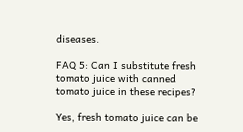diseases.

FAQ 5: Can I substitute fresh tomato juice with canned tomato juice in these recipes?

Yes, fresh tomato juice can be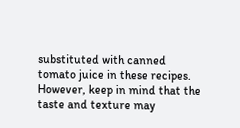substituted with canned tomato juice in these recipes. However, keep in mind that the taste and texture may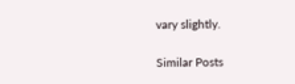vary slightly.

Similar Posts